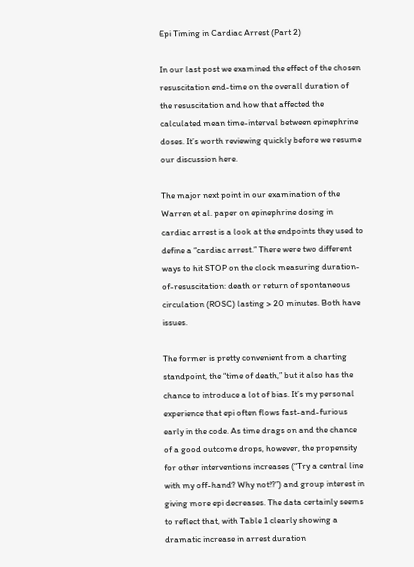Epi Timing in Cardiac Arrest (Part 2)

In our last post we examined the effect of the chosen resuscitation end-time on the overall duration of the resuscitation and how that affected the calculated mean time-interval between epinephrine doses. It’s worth reviewing quickly before we resume our discussion here.

The major next point in our examination of the Warren et al. paper on epinephrine dosing in cardiac arrest is a look at the endpoints they used to define a “cardiac arrest.” There were two different ways to hit STOP on the clock measuring duration-of-resuscitation: death or return of spontaneous circulation (ROSC) lasting > 20 minutes. Both have issues.

The former is pretty convenient from a charting standpoint, the “time of death,” but it also has the chance to introduce a lot of bias. It’s my personal experience that epi often flows fast-and-furious early in the code. As time drags on and the chance of a good outcome drops, however, the propensity for other interventions increases (“Try a central line with my off-hand? Why not!?”) and group interest in giving more epi decreases. The data certainly seems to reflect that, with Table 1 clearly showing a dramatic increase in arrest duration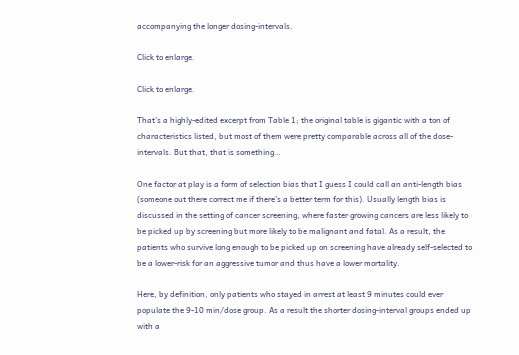accompanying the longer dosing-intervals.

Click to enlarge.

Click to enlarge.

That’s a highly-edited excerpt from Table 1; the original table is gigantic with a ton of characteristics listed, but most of them were pretty comparable across all of the dose-intervals. But that, that is something…

One factor at play is a form of selection bias that I guess I could call an anti-length bias (someone out there correct me if there’s a better term for this). Usually length bias is discussed in the setting of cancer screening, where faster growing cancers are less likely to be picked up by screening but more likely to be malignant and fatal. As a result, the patients who survive long enough to be picked up on screening have already self-selected to be a lower-risk for an aggressive tumor and thus have a lower mortality.

Here, by definition, only patients who stayed in arrest at least 9 minutes could ever populate the 9-10 min/dose group. As a result the shorter dosing-interval groups ended up with a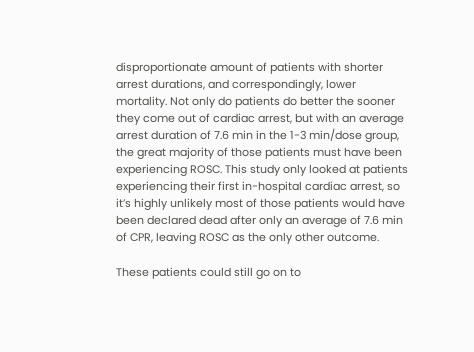disproportionate amount of patients with shorter arrest durations, and correspondingly, lower mortality. Not only do patients do better the sooner they come out of cardiac arrest, but with an average arrest duration of 7.6 min in the 1-3 min/dose group, the great majority of those patients must have been experiencing ROSC. This study only looked at patients experiencing their first in-hospital cardiac arrest, so it’s highly unlikely most of those patients would have been declared dead after only an average of 7.6 min of CPR, leaving ROSC as the only other outcome.

These patients could still go on to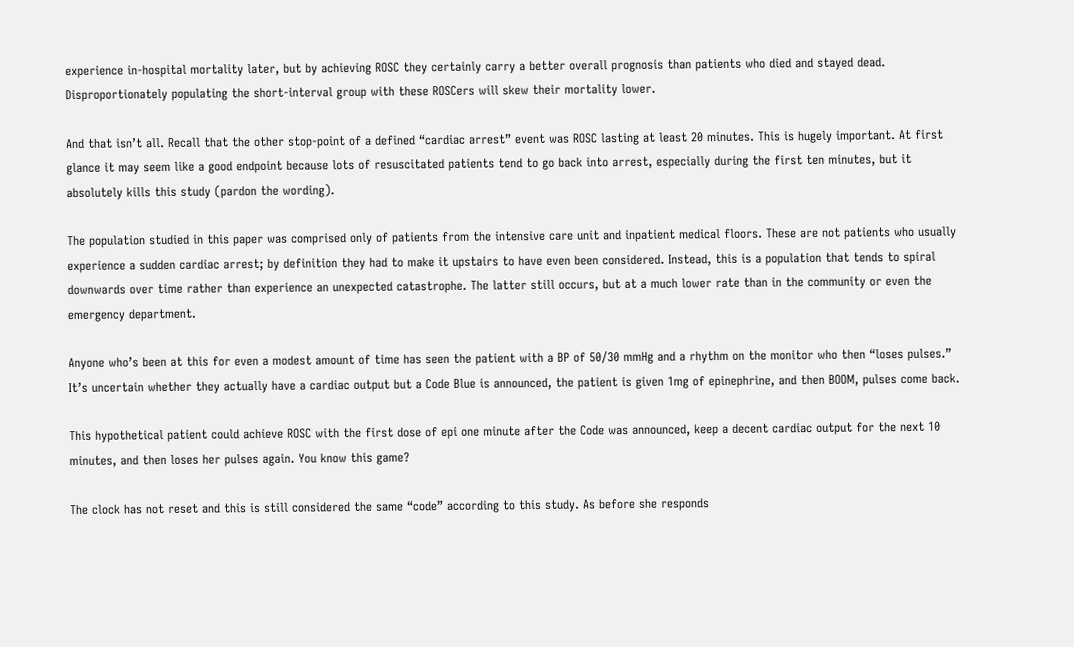experience in-hospital mortality later, but by achieving ROSC they certainly carry a better overall prognosis than patients who died and stayed dead. Disproportionately populating the short-interval group with these ROSCers will skew their mortality lower.

And that isn’t all. Recall that the other stop-point of a defined “cardiac arrest” event was ROSC lasting at least 20 minutes. This is hugely important. At first glance it may seem like a good endpoint because lots of resuscitated patients tend to go back into arrest, especially during the first ten minutes, but it absolutely kills this study (pardon the wording).

The population studied in this paper was comprised only of patients from the intensive care unit and inpatient medical floors. These are not patients who usually experience a sudden cardiac arrest; by definition they had to make it upstairs to have even been considered. Instead, this is a population that tends to spiral downwards over time rather than experience an unexpected catastrophe. The latter still occurs, but at a much lower rate than in the community or even the emergency department.

Anyone who’s been at this for even a modest amount of time has seen the patient with a BP of 50/30 mmHg and a rhythm on the monitor who then “loses pulses.” It’s uncertain whether they actually have a cardiac output but a Code Blue is announced, the patient is given 1mg of epinephrine, and then BOOM, pulses come back.

This hypothetical patient could achieve ROSC with the first dose of epi one minute after the Code was announced, keep a decent cardiac output for the next 10 minutes, and then loses her pulses again. You know this game?

The clock has not reset and this is still considered the same “code” according to this study. As before she responds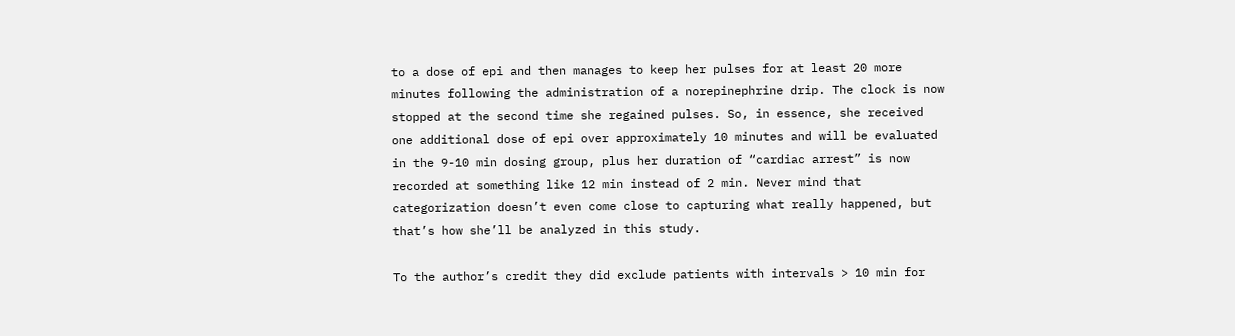to a dose of epi and then manages to keep her pulses for at least 20 more minutes following the administration of a norepinephrine drip. The clock is now stopped at the second time she regained pulses. So, in essence, she received one additional dose of epi over approximately 10 minutes and will be evaluated in the 9-10 min dosing group, plus her duration of “cardiac arrest” is now recorded at something like 12 min instead of 2 min. Never mind that categorization doesn’t even come close to capturing what really happened, but that’s how she’ll be analyzed in this study.

To the author’s credit they did exclude patients with intervals > 10 min for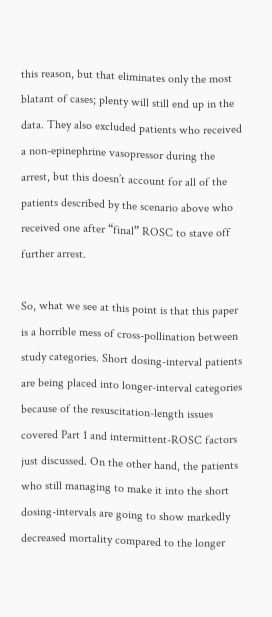this reason, but that eliminates only the most blatant of cases; plenty will still end up in the data. They also excluded patients who received a non-epinephrine vasopressor during the arrest, but this doesn’t account for all of the patients described by the scenario above who received one after “final” ROSC to stave off further arrest.

So, what we see at this point is that this paper is a horrible mess of cross-pollination between study categories. Short dosing-interval patients are being placed into longer-interval categories because of the resuscitation-length issues covered Part 1 and intermittent-ROSC factors just discussed. On the other hand, the patients who still managing to make it into the short dosing-intervals are going to show markedly decreased mortality compared to the longer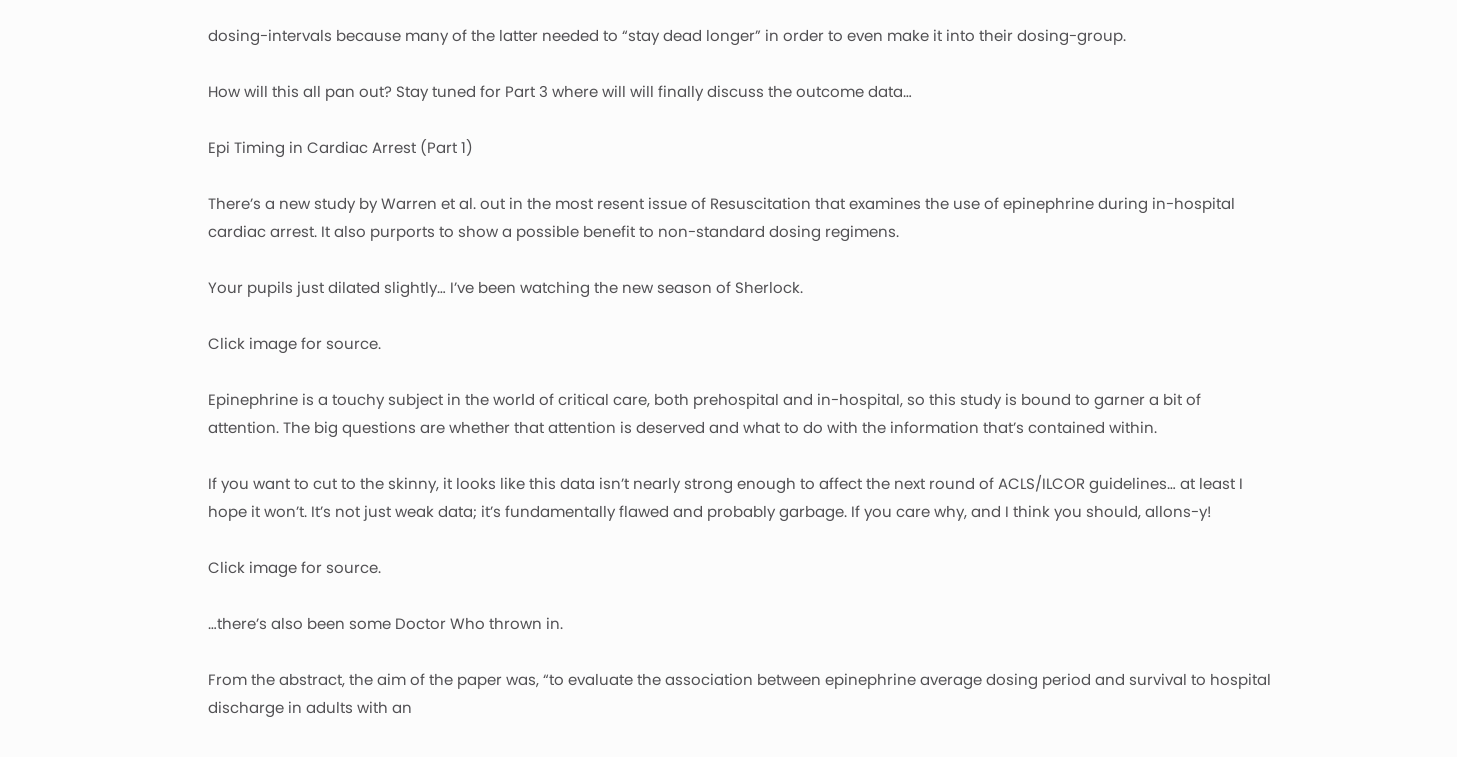dosing-intervals because many of the latter needed to “stay dead longer” in order to even make it into their dosing-group.

How will this all pan out? Stay tuned for Part 3 where will will finally discuss the outcome data…

Epi Timing in Cardiac Arrest (Part 1)

There’s a new study by Warren et al. out in the most resent issue of Resuscitation that examines the use of epinephrine during in-hospital cardiac arrest. It also purports to show a possible benefit to non-standard dosing regimens.

Your pupils just dilated slightly… I’ve been watching the new season of Sherlock.

Click image for source.

Epinephrine is a touchy subject in the world of critical care, both prehospital and in-hospital, so this study is bound to garner a bit of attention. The big questions are whether that attention is deserved and what to do with the information that’s contained within.

If you want to cut to the skinny, it looks like this data isn’t nearly strong enough to affect the next round of ACLS/ILCOR guidelines… at least I hope it won’t. It’s not just weak data; it’s fundamentally flawed and probably garbage. If you care why, and I think you should, allons-y!

Click image for source.

…there’s also been some Doctor Who thrown in.

From the abstract, the aim of the paper was, “to evaluate the association between epinephrine average dosing period and survival to hospital discharge in adults with an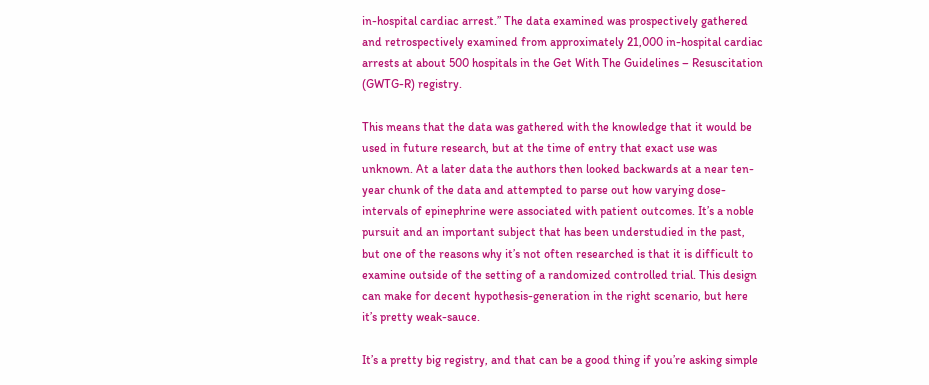in-hospital cardiac arrest.” The data examined was prospectively gathered and retrospectively examined from approximately 21,000 in-hospital cardiac arrests at about 500 hospitals in the Get With The Guidelines – Resuscitation (GWTG-R) registry.

This means that the data was gathered with the knowledge that it would be used in future research, but at the time of entry that exact use was unknown. At a later data the authors then looked backwards at a near ten-year chunk of the data and attempted to parse out how varying dose-intervals of epinephrine were associated with patient outcomes. It’s a noble pursuit and an important subject that has been understudied in the past, but one of the reasons why it’s not often researched is that it is difficult to examine outside of the setting of a randomized controlled trial. This design can make for decent hypothesis-generation in the right scenario, but here it’s pretty weak-sauce.

It’s a pretty big registry, and that can be a good thing if you’re asking simple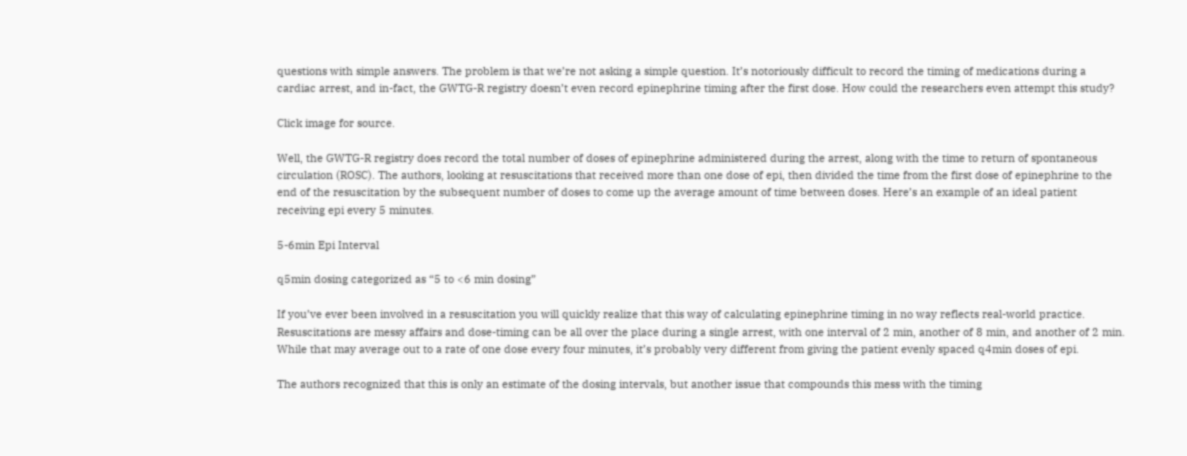questions with simple answers. The problem is that we’re not asking a simple question. It’s notoriously difficult to record the timing of medications during a cardiac arrest, and in-fact, the GWTG-R registry doesn’t even record epinephrine timing after the first dose. How could the researchers even attempt this study?

Click image for source.

Well, the GWTG-R registry does record the total number of doses of epinephrine administered during the arrest, along with the time to return of spontaneous circulation (ROSC). The authors, looking at resuscitations that received more than one dose of epi, then divided the time from the first dose of epinephrine to the end of the resuscitation by the subsequent number of doses to come up the average amount of time between doses. Here’s an example of an ideal patient receiving epi every 5 minutes.

5-6min Epi Interval

q5min dosing categorized as “5 to <6 min dosing”

If you’ve ever been involved in a resuscitation you will quickly realize that this way of calculating epinephrine timing in no way reflects real-world practice. Resuscitations are messy affairs and dose-timing can be all over the place during a single arrest, with one interval of 2 min, another of 8 min, and another of 2 min. While that may average out to a rate of one dose every four minutes, it’s probably very different from giving the patient evenly spaced q4min doses of epi.

The authors recognized that this is only an estimate of the dosing intervals, but another issue that compounds this mess with the timing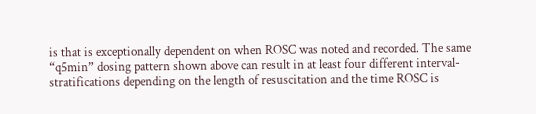is that is exceptionally dependent on when ROSC was noted and recorded. The same “q5min” dosing pattern shown above can result in at least four different interval-stratifications depending on the length of resuscitation and the time ROSC is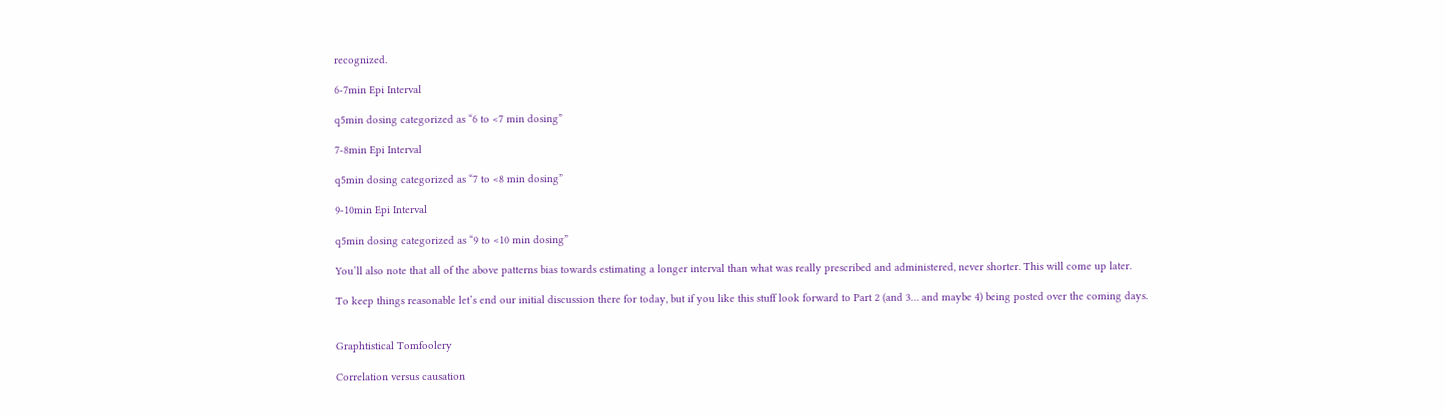recognized.

6-7min Epi Interval

q5min dosing categorized as “6 to <7 min dosing”

7-8min Epi Interval

q5min dosing categorized as “7 to <8 min dosing”

9-10min Epi Interval

q5min dosing categorized as “9 to <10 min dosing”

You’ll also note that all of the above patterns bias towards estimating a longer interval than what was really prescribed and administered, never shorter. This will come up later.

To keep things reasonable let’s end our initial discussion there for today, but if you like this stuff look forward to Part 2 (and 3… and maybe 4) being posted over the coming days.


Graphtistical Tomfoolery

Correlation versus causation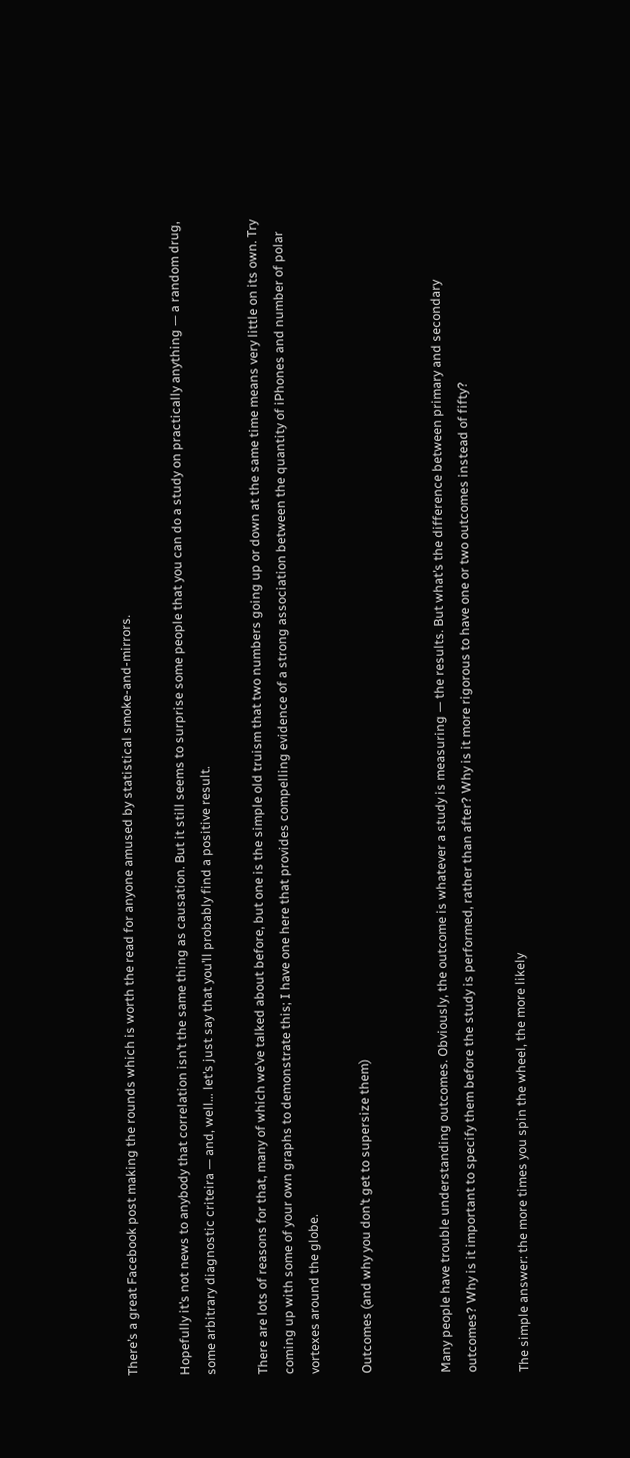There’s a great Facebook post making the rounds which is worth the read for anyone amused by statistical smoke-and-mirrors.

Hopefully it’s not news to anybody that correlation isn’t the same thing as causation. But it still seems to surprise some people that you can do a study on practically anything — a random drug, some arbitrary diagnostic criteira — and, well… let’s just say that you’ll probably find a positive result.

There are lots of reasons for that, many of which we’ve talked about before, but one is the simple old truism that two numbers going up or down at the same time means very little on its own. Try coming up with some of your own graphs to demonstrate this; I have one here that provides compelling evidence of a strong association between the quantity of iPhones and number of polar vortexes around the globe.

Outcomes (and why you don’t get to supersize them)


Many people have trouble understanding outcomes. Obviously, the outcome is whatever a study is measuring — the results. But what’s the difference between primary and secondary outcomes? Why is it important to specify them before the study is performed, rather than after? Why is it more rigorous to have one or two outcomes instead of fifty?

The simple answer: the more times you spin the wheel, the more likely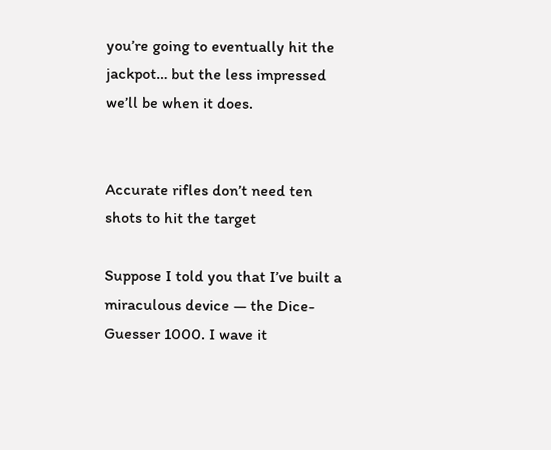you’re going to eventually hit the jackpot… but the less impressed we’ll be when it does.


Accurate rifles don’t need ten shots to hit the target

Suppose I told you that I’ve built a miraculous device — the Dice-Guesser 1000. I wave it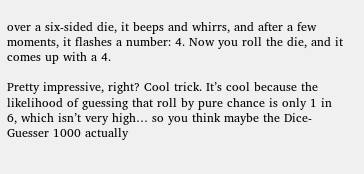over a six-sided die, it beeps and whirrs, and after a few moments, it flashes a number: 4. Now you roll the die, and it comes up with a 4.

Pretty impressive, right? Cool trick. It’s cool because the likelihood of guessing that roll by pure chance is only 1 in 6, which isn’t very high… so you think maybe the Dice-Guesser 1000 actually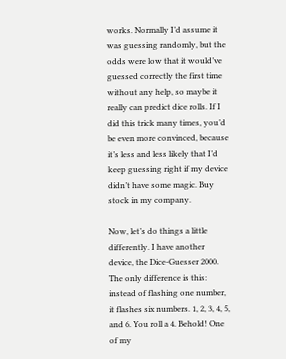works. Normally I’d assume it was guessing randomly, but the odds were low that it would’ve guessed correctly the first time without any help, so maybe it really can predict dice rolls. If I did this trick many times, you’d be even more convinced, because it’s less and less likely that I’d keep guessing right if my device didn’t have some magic. Buy stock in my company.

Now, let’s do things a little differently. I have another device, the Dice-Guesser 2000. The only difference is this: instead of flashing one number, it flashes six numbers. 1, 2, 3, 4, 5, and 6. You roll a 4. Behold! One of my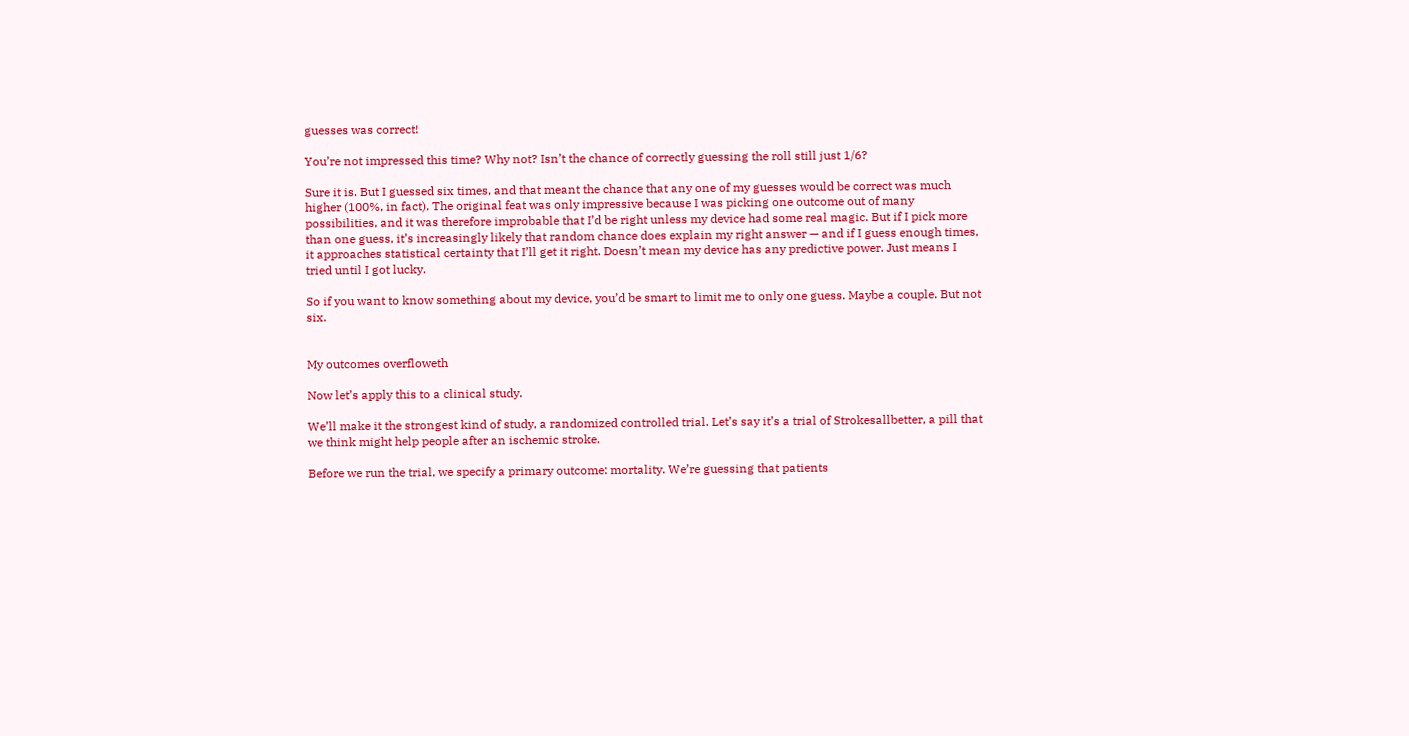guesses was correct!

You’re not impressed this time? Why not? Isn’t the chance of correctly guessing the roll still just 1/6?

Sure it is. But I guessed six times, and that meant the chance that any one of my guesses would be correct was much higher (100%, in fact). The original feat was only impressive because I was picking one outcome out of many possibilities, and it was therefore improbable that I’d be right unless my device had some real magic. But if I pick more than one guess, it’s increasingly likely that random chance does explain my right answer — and if I guess enough times, it approaches statistical certainty that I’ll get it right. Doesn’t mean my device has any predictive power. Just means I tried until I got lucky.

So if you want to know something about my device, you’d be smart to limit me to only one guess. Maybe a couple. But not six.


My outcomes overfloweth

Now let’s apply this to a clinical study.

We’ll make it the strongest kind of study, a randomized controlled trial. Let’s say it’s a trial of Strokesallbetter, a pill that we think might help people after an ischemic stroke.

Before we run the trial, we specify a primary outcome: mortality. We’re guessing that patients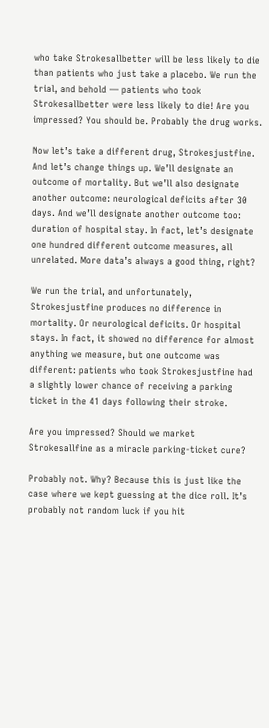who take Strokesallbetter will be less likely to die than patients who just take a placebo. We run the trial, and behold — patients who took Strokesallbetter were less likely to die! Are you impressed? You should be. Probably the drug works.

Now let’s take a different drug, Strokesjustfine. And let’s change things up. We’ll designate an outcome of mortality. But we’ll also designate another outcome: neurological deficits after 30 days. And we’ll designate another outcome too: duration of hospital stay. In fact, let’s designate one hundred different outcome measures, all unrelated. More data’s always a good thing, right?

We run the trial, and unfortunately, Strokesjustfine produces no difference in mortality. Or neurological deficits. Or hospital stays. In fact, it showed no difference for almost anything we measure, but one outcome was different: patients who took Strokesjustfine had a slightly lower chance of receiving a parking ticket in the 41 days following their stroke.

Are you impressed? Should we market Strokesallfine as a miracle parking-ticket cure?

Probably not. Why? Because this is just like the case where we kept guessing at the dice roll. It’s probably not random luck if you hit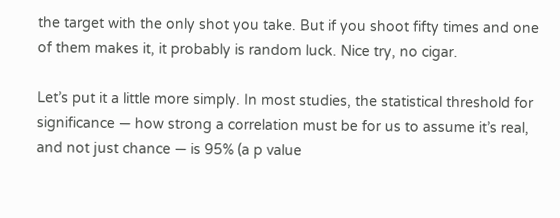the target with the only shot you take. But if you shoot fifty times and one of them makes it, it probably is random luck. Nice try, no cigar.

Let’s put it a little more simply. In most studies, the statistical threshold for significance — how strong a correlation must be for us to assume it’s real, and not just chance — is 95% (a p value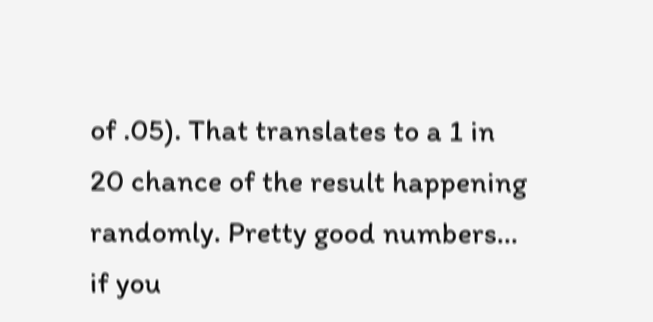of .05). That translates to a 1 in 20 chance of the result happening randomly. Pretty good numbers… if you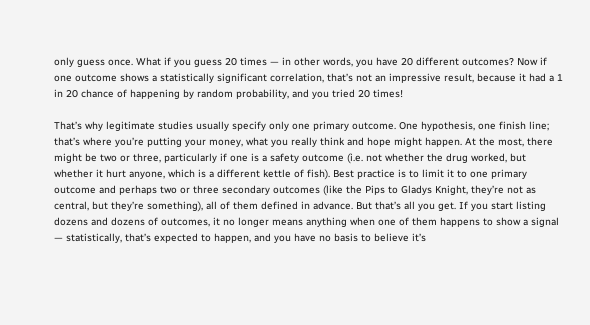only guess once. What if you guess 20 times — in other words, you have 20 different outcomes? Now if one outcome shows a statistically significant correlation, that’s not an impressive result, because it had a 1 in 20 chance of happening by random probability, and you tried 20 times!

That’s why legitimate studies usually specify only one primary outcome. One hypothesis, one finish line; that’s where you’re putting your money, what you really think and hope might happen. At the most, there might be two or three, particularly if one is a safety outcome (i.e. not whether the drug worked, but whether it hurt anyone, which is a different kettle of fish). Best practice is to limit it to one primary outcome and perhaps two or three secondary outcomes (like the Pips to Gladys Knight, they’re not as central, but they’re something), all of them defined in advance. But that’s all you get. If you start listing dozens and dozens of outcomes, it no longer means anything when one of them happens to show a signal — statistically, that’s expected to happen, and you have no basis to believe it’s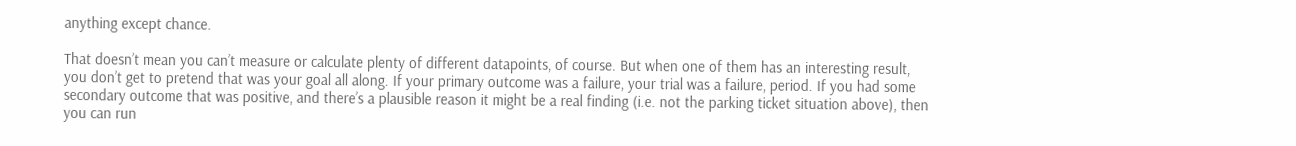anything except chance.

That doesn’t mean you can’t measure or calculate plenty of different datapoints, of course. But when one of them has an interesting result, you don’t get to pretend that was your goal all along. If your primary outcome was a failure, your trial was a failure, period. If you had some secondary outcome that was positive, and there’s a plausible reason it might be a real finding (i.e. not the parking ticket situation above), then you can run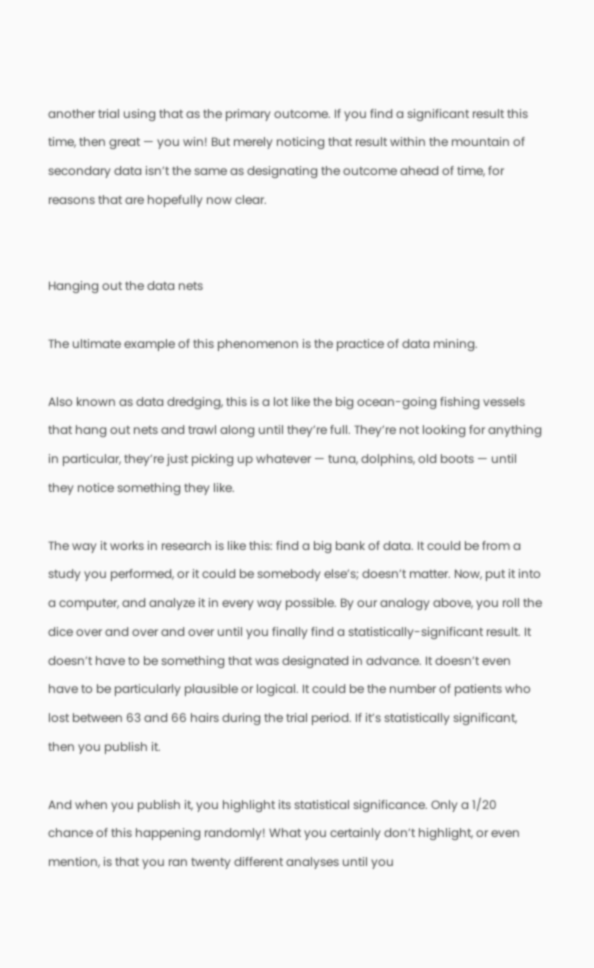another trial using that as the primary outcome. If you find a significant result this time, then great — you win! But merely noticing that result within the mountain of secondary data isn’t the same as designating the outcome ahead of time, for reasons that are hopefully now clear.


Hanging out the data nets

The ultimate example of this phenomenon is the practice of data mining.

Also known as data dredging, this is a lot like the big ocean-going fishing vessels that hang out nets and trawl along until they’re full. They’re not looking for anything in particular, they’re just picking up whatever — tuna, dolphins, old boots — until they notice something they like.

The way it works in research is like this: find a big bank of data. It could be from a study you performed, or it could be somebody else’s; doesn’t matter. Now, put it into a computer, and analyze it in every way possible. By our analogy above, you roll the dice over and over and over until you finally find a statistically-significant result. It doesn’t have to be something that was designated in advance. It doesn’t even have to be particularly plausible or logical. It could be the number of patients who lost between 63 and 66 hairs during the trial period. If it’s statistically significant, then you publish it.

And when you publish it, you highlight its statistical significance. Only a 1/20 chance of this happening randomly! What you certainly don’t highlight, or even mention, is that you ran twenty different analyses until you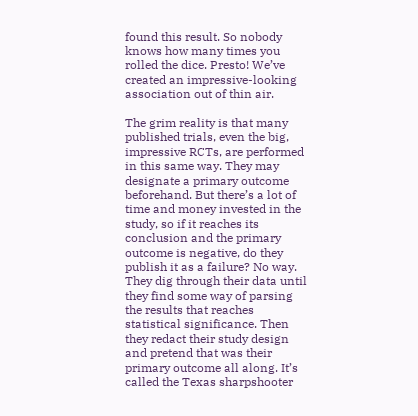found this result. So nobody knows how many times you rolled the dice. Presto! We’ve created an impressive-looking association out of thin air.

The grim reality is that many published trials, even the big, impressive RCTs, are performed in this same way. They may designate a primary outcome beforehand. But there’s a lot of time and money invested in the study, so if it reaches its conclusion and the primary outcome is negative, do they publish it as a failure? No way. They dig through their data until they find some way of parsing the results that reaches statistical significance. Then they redact their study design and pretend that was their primary outcome all along. It’s called the Texas sharpshooter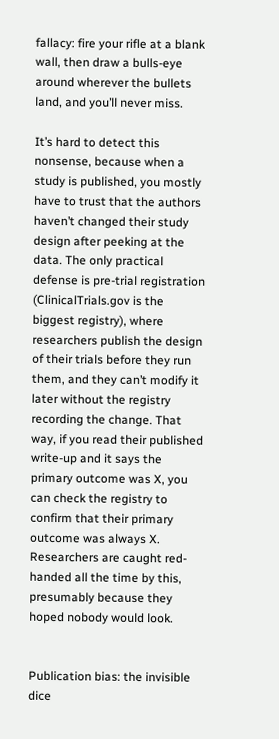fallacy: fire your rifle at a blank wall, then draw a bulls-eye around wherever the bullets land, and you’ll never miss.

It’s hard to detect this nonsense, because when a study is published, you mostly have to trust that the authors haven’t changed their study design after peeking at the data. The only practical defense is pre-trial registration (ClinicalTrials.gov is the biggest registry), where researchers publish the design of their trials before they run them, and they can’t modify it later without the registry recording the change. That way, if you read their published write-up and it says the primary outcome was X, you can check the registry to confirm that their primary outcome was always X. Researchers are caught red-handed all the time by this, presumably because they hoped nobody would look.


Publication bias: the invisible dice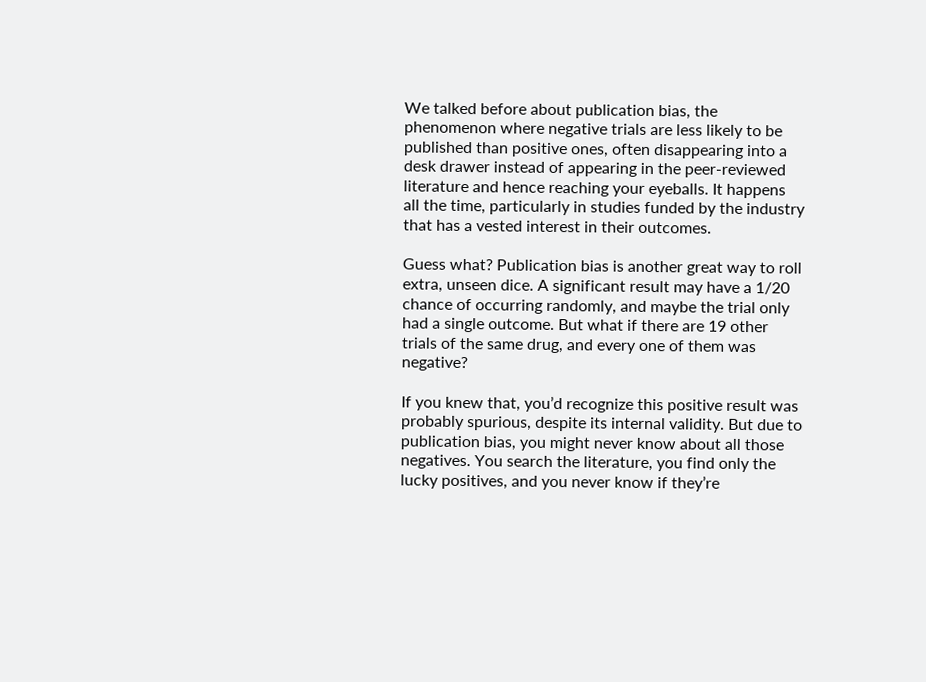We talked before about publication bias, the phenomenon where negative trials are less likely to be published than positive ones, often disappearing into a desk drawer instead of appearing in the peer-reviewed literature and hence reaching your eyeballs. It happens all the time, particularly in studies funded by the industry that has a vested interest in their outcomes.

Guess what? Publication bias is another great way to roll extra, unseen dice. A significant result may have a 1/20 chance of occurring randomly, and maybe the trial only had a single outcome. But what if there are 19 other trials of the same drug, and every one of them was negative?

If you knew that, you’d recognize this positive result was probably spurious, despite its internal validity. But due to publication bias, you might never know about all those negatives. You search the literature, you find only the lucky positives, and you never know if they’re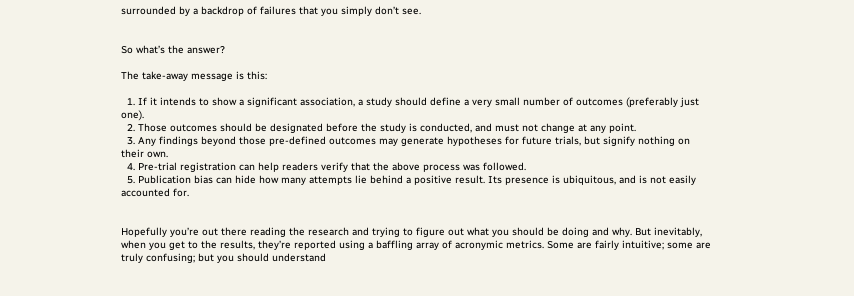surrounded by a backdrop of failures that you simply don’t see.


So what’s the answer?

The take-away message is this:

  1. If it intends to show a significant association, a study should define a very small number of outcomes (preferably just one).
  2. Those outcomes should be designated before the study is conducted, and must not change at any point.
  3. Any findings beyond those pre-defined outcomes may generate hypotheses for future trials, but signify nothing on their own.
  4. Pre-trial registration can help readers verify that the above process was followed.
  5. Publication bias can hide how many attempts lie behind a positive result. Its presence is ubiquitous, and is not easily accounted for.


Hopefully you’re out there reading the research and trying to figure out what you should be doing and why. But inevitably, when you get to the results, they’re reported using a baffling array of acronymic metrics. Some are fairly intuitive; some are truly confusing; but you should understand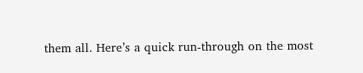them all. Here’s a quick run-through on the most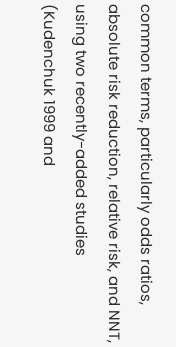common terms, particularly odds ratios, absolute risk reduction, relative risk, and NNT, using two recently-added studies (Kudenchuk 1999 and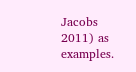Jacobs 2011) as examples.